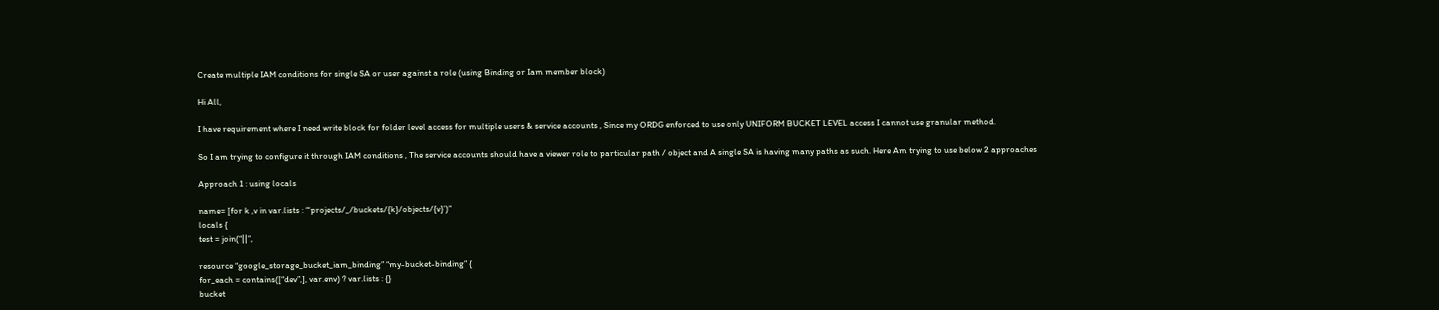Create multiple IAM conditions for single SA or user against a role (using Binding or Iam member block)

Hi All,

I have requirement where I need write block for folder level access for multiple users & service accounts , Since my ORDG enforced to use only UNIFORM BUCKET LEVEL access I cannot use granular method.

So I am trying to configure it through IAM conditions , The service accounts should have a viewer role to particular path / object and A single SA is having many paths as such. Here Am trying to use below 2 approaches

Approach 1 : using locals

name= [for k ,v in var.lists : “‘projects/_/buckets/{k}/objects/{v}’)”
locals {
test = join(“||”,

resource “google_storage_bucket_iam_binding” “my-bucket-binding” {
for_each = contains([“dev”,], var.env) ? var.lists : {}
bucket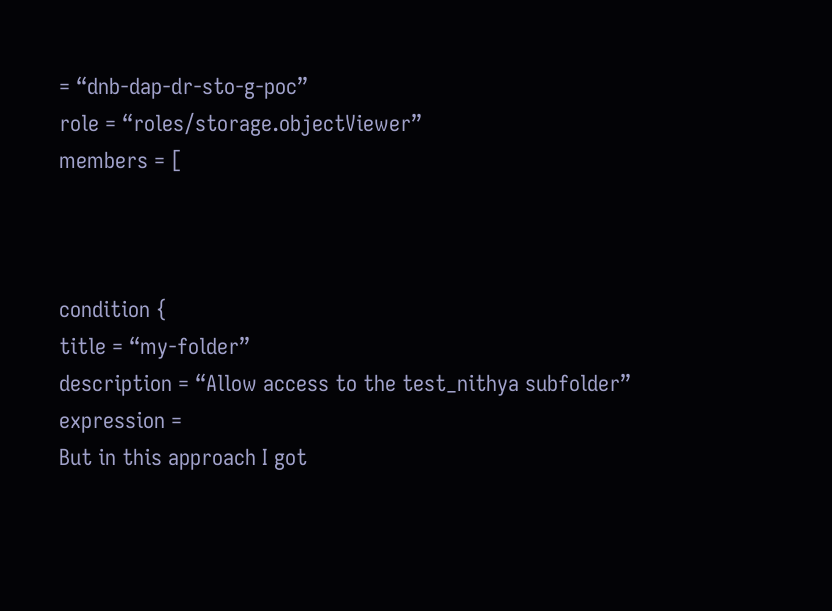= “dnb-dap-dr-sto-g-poc”
role = “roles/storage.objectViewer”
members = [



condition {
title = “my-folder”
description = “Allow access to the test_nithya subfolder”
expression =
But in this approach I got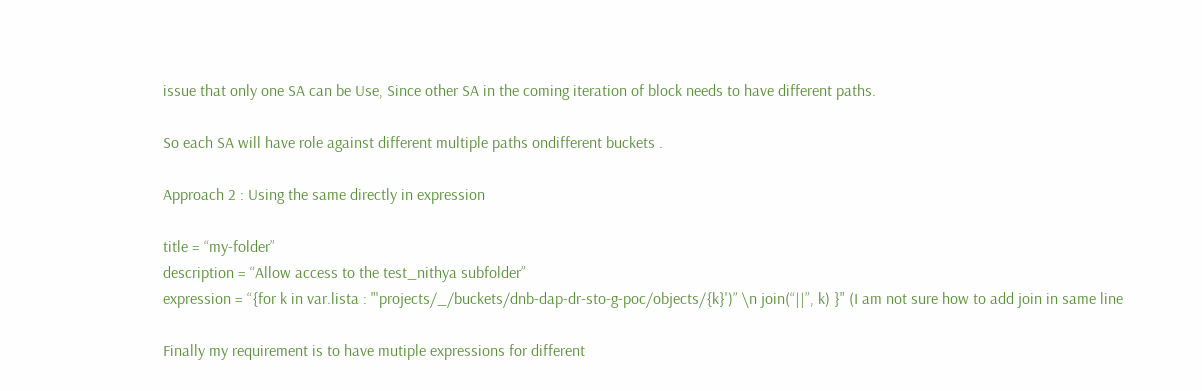issue that only one SA can be Use, Since other SA in the coming iteration of block needs to have different paths.

So each SA will have role against different multiple paths ondifferent buckets .

Approach 2 : Using the same directly in expression

title = “my-folder”
description = “Allow access to the test_nithya subfolder”
expression = “{for k in var.lista : "'projects/_/buckets/dnb-dap-dr-sto-g-poc/objects/{k}')” \n join(“||”, k) }" (I am not sure how to add join in same line

Finally my requirement is to have mutiple expressions for different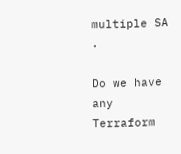multiple SA .

Do we have any Terraform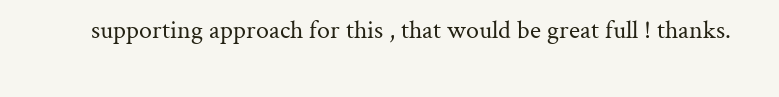supporting approach for this , that would be great full ! thanks.